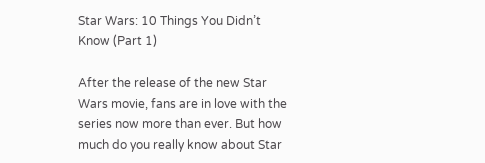Star Wars: 10 Things You Didn’t Know (Part 1)

After the release of the new Star Wars movie, fans are in love with the series now more than ever. But how much do you really know about Star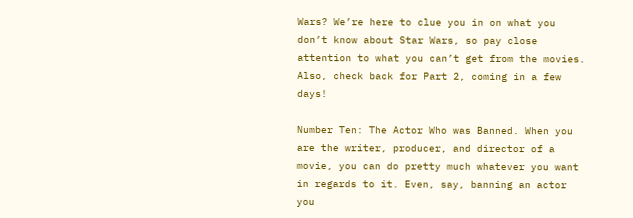Wars? We’re here to clue you in on what you don’t know about Star Wars, so pay close attention to what you can’t get from the movies. Also, check back for Part 2, coming in a few days!

Number Ten: The Actor Who was Banned. When you are the writer, producer, and director of a movie, you can do pretty much whatever you want in regards to it. Even, say, banning an actor you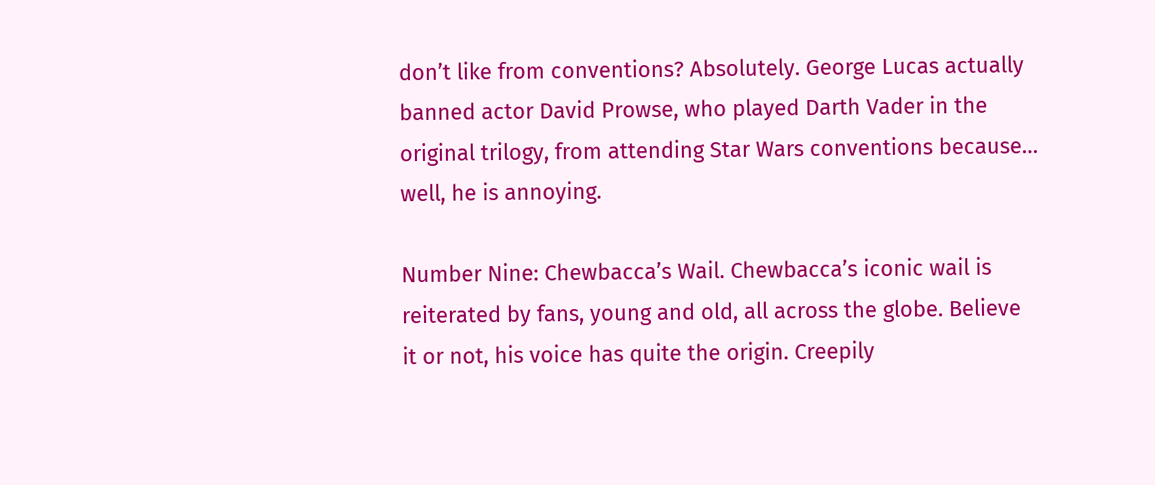don’t like from conventions? Absolutely. George Lucas actually banned actor David Prowse, who played Darth Vader in the original trilogy, from attending Star Wars conventions because… well, he is annoying.

Number Nine: Chewbacca’s Wail. Chewbacca’s iconic wail is reiterated by fans, young and old, all across the globe. Believe it or not, his voice has quite the origin. Creepily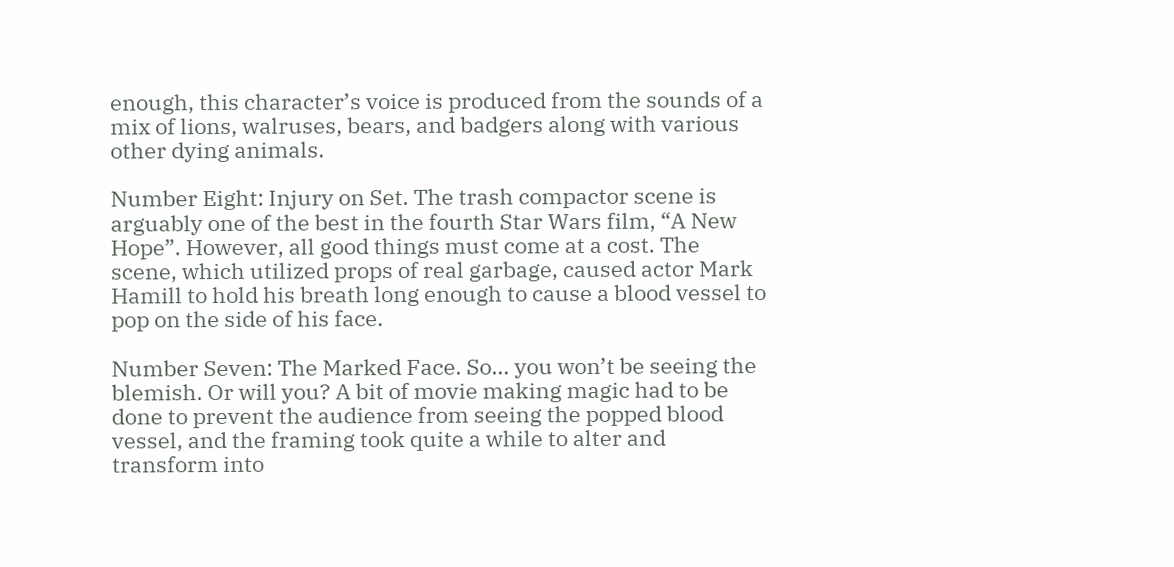enough, this character’s voice is produced from the sounds of a mix of lions, walruses, bears, and badgers along with various other dying animals.

Number Eight: Injury on Set. The trash compactor scene is arguably one of the best in the fourth Star Wars film, “A New Hope”. However, all good things must come at a cost. The scene, which utilized props of real garbage, caused actor Mark Hamill to hold his breath long enough to cause a blood vessel to pop on the side of his face.

Number Seven: The Marked Face. So… you won’t be seeing the blemish. Or will you? A bit of movie making magic had to be done to prevent the audience from seeing the popped blood vessel, and the framing took quite a while to alter and transform into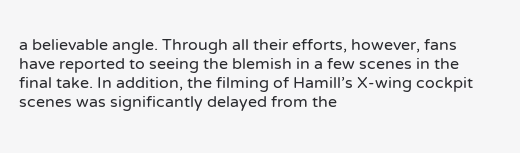a believable angle. Through all their efforts, however, fans have reported to seeing the blemish in a few scenes in the final take. In addition, the filming of Hamill’s X-wing cockpit scenes was significantly delayed from the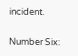incident.

Number Six: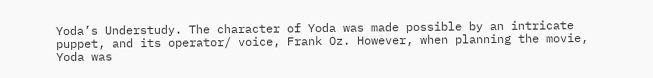Yoda’s Understudy. The character of Yoda was made possible by an intricate puppet, and its operator/ voice, Frank Oz. However, when planning the movie, Yoda was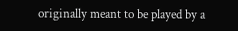originally meant to be played by a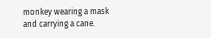monkey wearing a mask and carrying a cane.